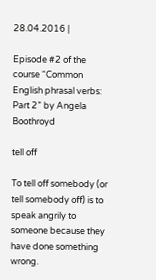28.04.2016 |

Episode #2 of the course “Common English phrasal verbs: Part 2” by Angela Boothroyd

tell off

To tell off somebody (or tell somebody off) is to speak angrily to someone because they have done something wrong.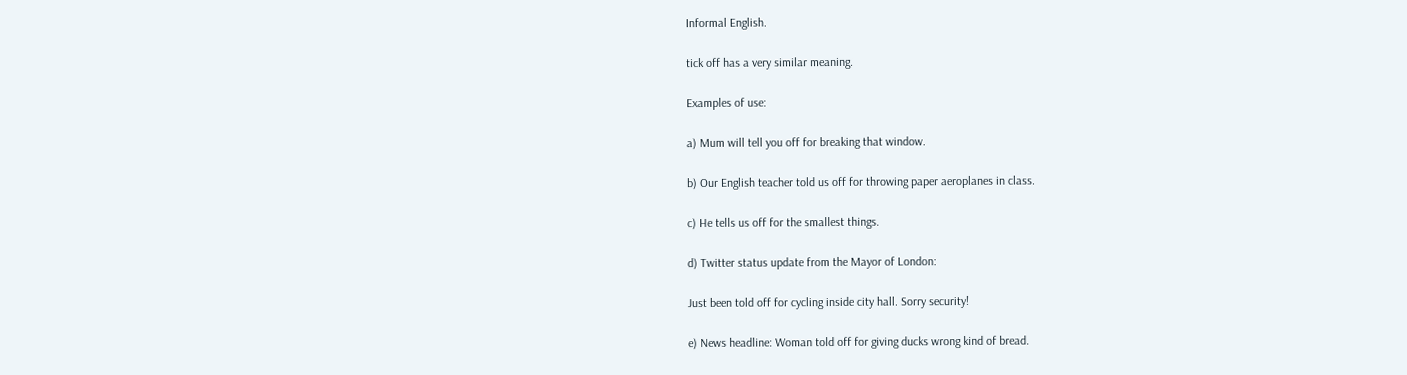Informal English.

tick off has a very similar meaning.

Examples of use:

a) Mum will tell you off for breaking that window.

b) Our English teacher told us off for throwing paper aeroplanes in class.

c) He tells us off for the smallest things.

d) Twitter status update from the Mayor of London:

Just been told off for cycling inside city hall. Sorry security!

e) News headline: Woman told off for giving ducks wrong kind of bread.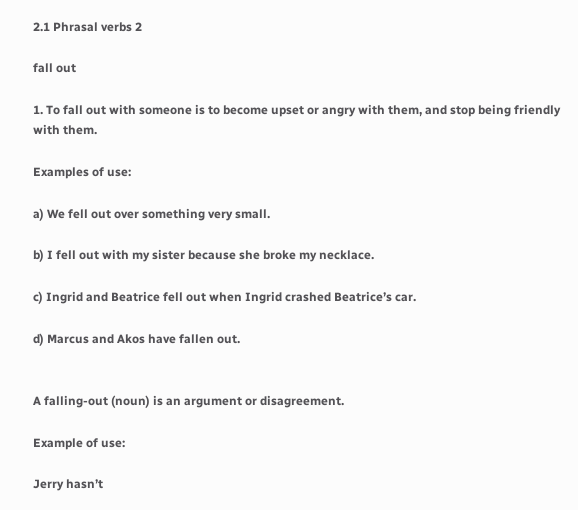2.1 Phrasal verbs 2

fall out

1. To fall out with someone is to become upset or angry with them, and stop being friendly with them.

Examples of use:

a) We fell out over something very small.

b) I fell out with my sister because she broke my necklace.

c) Ingrid and Beatrice fell out when Ingrid crashed Beatrice’s car.

d) Marcus and Akos have fallen out.


A falling-out (noun) is an argument or disagreement.

Example of use:

Jerry hasn’t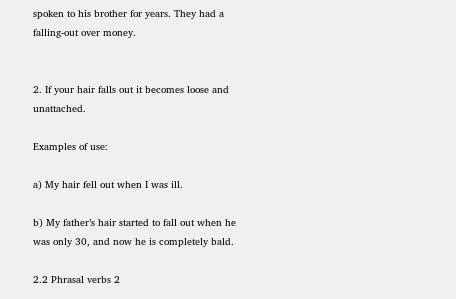spoken to his brother for years. They had a falling-out over money.


2. If your hair falls out it becomes loose and unattached.

Examples of use:

a) My hair fell out when I was ill.

b) My father’s hair started to fall out when he was only 30, and now he is completely bald.

2.2 Phrasal verbs 2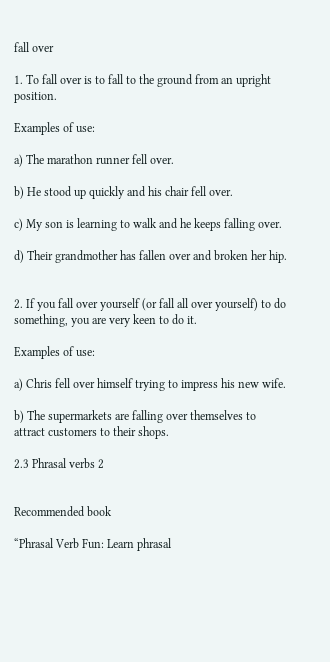fall over

1. To fall over is to fall to the ground from an upright position.

Examples of use:

a) The marathon runner fell over.

b) He stood up quickly and his chair fell over.

c) My son is learning to walk and he keeps falling over.

d) Their grandmother has fallen over and broken her hip.


2. If you fall over yourself (or fall all over yourself) to do something, you are very keen to do it.

Examples of use:

a) Chris fell over himself trying to impress his new wife.

b) The supermarkets are falling over themselves to attract customers to their shops.

2.3 Phrasal verbs 2


Recommended book

“Phrasal Verb Fun: Learn phrasal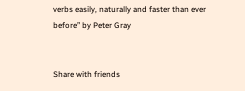verbs easily, naturally and faster than ever before” by Peter Gray


Share with friends